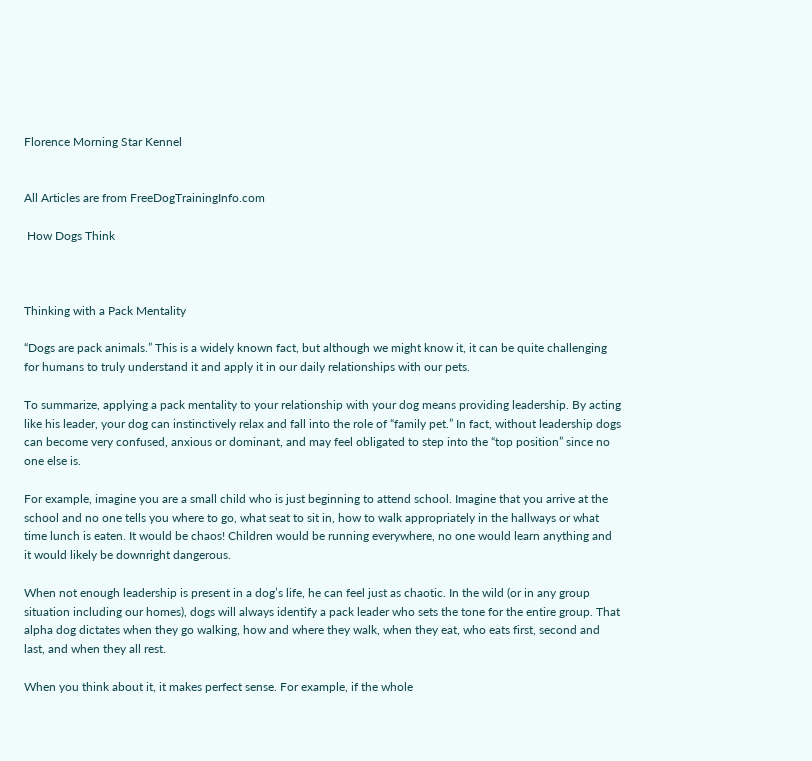Florence Morning Star Kennel


All Articles are from FreeDogTrainingInfo.com

 How Dogs Think



Thinking with a Pack Mentality

“Dogs are pack animals.” This is a widely known fact, but although we might know it, it can be quite challenging for humans to truly understand it and apply it in our daily relationships with our pets.

To summarize, applying a pack mentality to your relationship with your dog means providing leadership. By acting like his leader, your dog can instinctively relax and fall into the role of “family pet.” In fact, without leadership dogs can become very confused, anxious or dominant, and may feel obligated to step into the “top position” since no one else is.

For example, imagine you are a small child who is just beginning to attend school. Imagine that you arrive at the school and no one tells you where to go, what seat to sit in, how to walk appropriately in the hallways or what time lunch is eaten. It would be chaos! Children would be running everywhere, no one would learn anything and it would likely be downright dangerous.

When not enough leadership is present in a dog’s life, he can feel just as chaotic. In the wild (or in any group situation including our homes), dogs will always identify a pack leader who sets the tone for the entire group. That alpha dog dictates when they go walking, how and where they walk, when they eat, who eats first, second and last, and when they all rest.

When you think about it, it makes perfect sense. For example, if the whole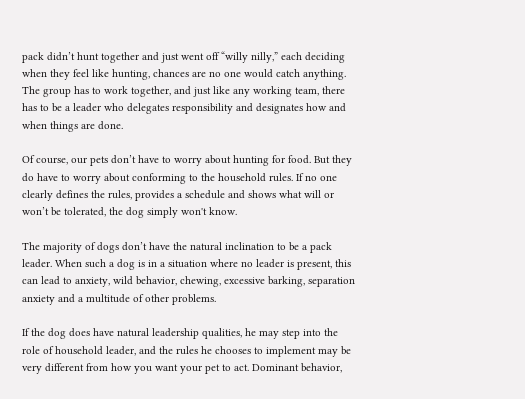pack didn’t hunt together and just went off “willy nilly,” each deciding when they feel like hunting, chances are no one would catch anything. The group has to work together, and just like any working team, there has to be a leader who delegates responsibility and designates how and when things are done.

Of course, our pets don’t have to worry about hunting for food. But they do have to worry about conforming to the household rules. If no one clearly defines the rules, provides a schedule and shows what will or won’t be tolerated, the dog simply won't know.

The majority of dogs don’t have the natural inclination to be a pack leader. When such a dog is in a situation where no leader is present, this can lead to anxiety, wild behavior, chewing, excessive barking, separation anxiety and a multitude of other problems.

If the dog does have natural leadership qualities, he may step into the role of household leader, and the rules he chooses to implement may be very different from how you want your pet to act. Dominant behavior,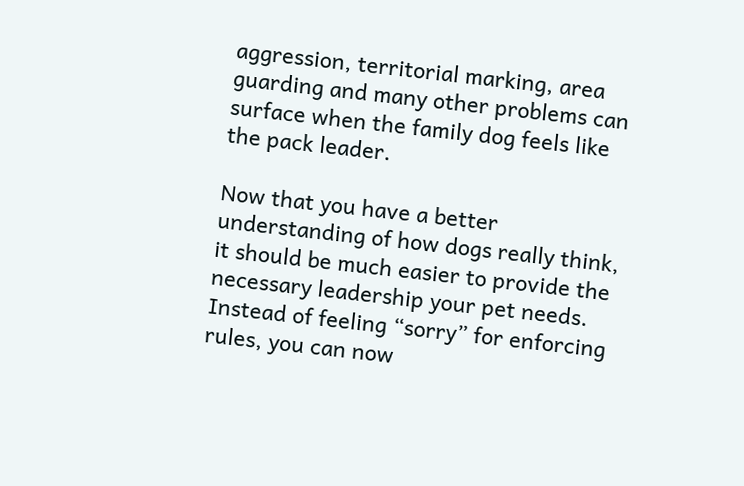aggression, territorial marking, area guarding and many other problems can surface when the family dog feels like the pack leader.

Now that you have a better understanding of how dogs really think, it should be much easier to provide the necessary leadership your pet needs. Instead of feeling “sorry” for enforcing rules, you can now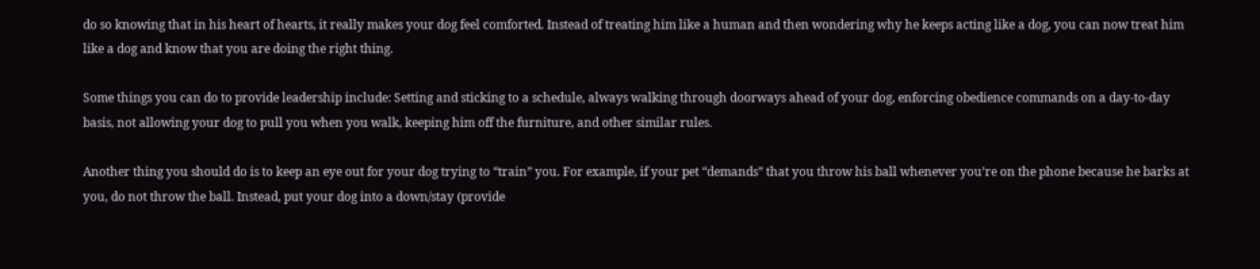do so knowing that in his heart of hearts, it really makes your dog feel comforted. Instead of treating him like a human and then wondering why he keeps acting like a dog, you can now treat him like a dog and know that you are doing the right thing.

Some things you can do to provide leadership include: Setting and sticking to a schedule, always walking through doorways ahead of your dog, enforcing obedience commands on a day-to-day basis, not allowing your dog to pull you when you walk, keeping him off the furniture, and other similar rules.

Another thing you should do is to keep an eye out for your dog trying to “train” you. For example, if your pet “demands” that you throw his ball whenever you’re on the phone because he barks at you, do not throw the ball. Instead, put your dog into a down/stay (provide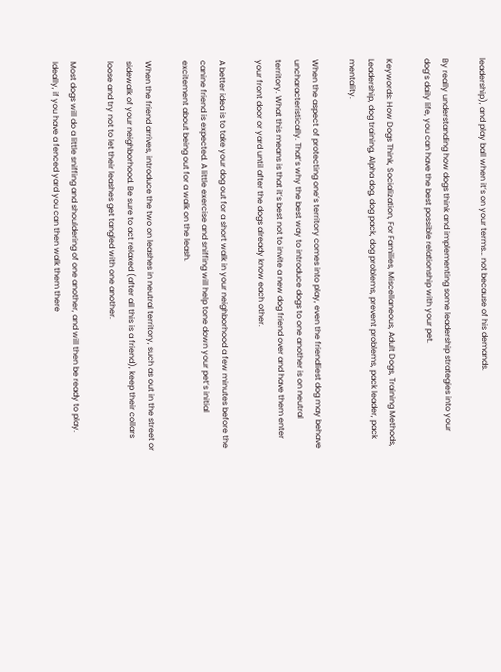leadership), and play ball when it’s on your terms… not because of his demands.

By really understanding how dogs think and implementing some leadership strategies into your dog’s daily life, you can have the best possible relationship with your pet.

Keywords: How Dogs Think, Socialization, For Families, Miscellaneous, Adult Dogs, Training Methods, Leadership, dog training, Alpha dog, dog pack, dog problems, prevent problems, pack leader, pack mentality.

When the aspect of protecting one’s territory comes into play, even the friendliest dog may behave uncharacteristically. That’s why the best way to introduce dogs to one another is on neutral territory. What this means is that it’s best not to invite a new dog friend over and have them enter your front door or yard until after the dogs already know each other.

A better idea is to take your dog out for a short walk in your neighborhood a few minutes before the canine friend is expected. A little exercise and sniffing will help tone down your pet’s initial excitement about being out for a walk on the leash.

When the friend arrives, introduce the two on leashes in neutral territory, such as out in the street or sidewalk of your neighborhood. Be sure to act relaxed (after all this is a friend), keep their collars loose and try not to let their leashes get tangled with one another.

Most dogs will do a little sniffing and shouldering of one another, and will then be ready to play. Ideally, if you have a fenced yard you can then walk them there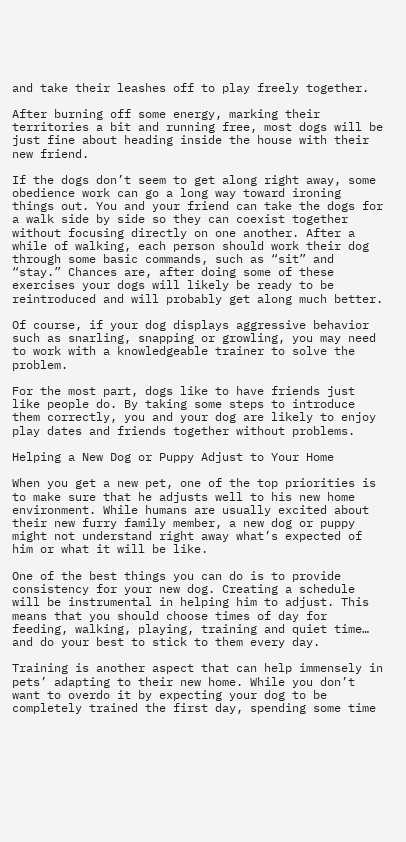and take their leashes off to play freely together.

After burning off some energy, marking their territories a bit and running free, most dogs will be just fine about heading inside the house with their new friend.

If the dogs don’t seem to get along right away, some obedience work can go a long way toward ironing things out. You and your friend can take the dogs for a walk side by side so they can coexist together without focusing directly on one another. After a while of walking, each person should work their dog through some basic commands, such as “sit” and “stay.” Chances are, after doing some of these exercises your dogs will likely be ready to be reintroduced and will probably get along much better.

Of course, if your dog displays aggressive behavior such as snarling, snapping or growling, you may need to work with a knowledgeable trainer to solve the problem.

For the most part, dogs like to have friends just like people do. By taking some steps to introduce them correctly, you and your dog are likely to enjoy play dates and friends together without problems.

Helping a New Dog or Puppy Adjust to Your Home

When you get a new pet, one of the top priorities is to make sure that he adjusts well to his new home environment. While humans are usually excited about their new furry family member, a new dog or puppy might not understand right away what’s expected of him or what it will be like.

One of the best things you can do is to provide consistency for your new dog. Creating a schedule will be instrumental in helping him to adjust. This means that you should choose times of day for feeding, walking, playing, training and quiet time… and do your best to stick to them every day.

Training is another aspect that can help immensely in pets’ adapting to their new home. While you don’t want to overdo it by expecting your dog to be completely trained the first day, spending some time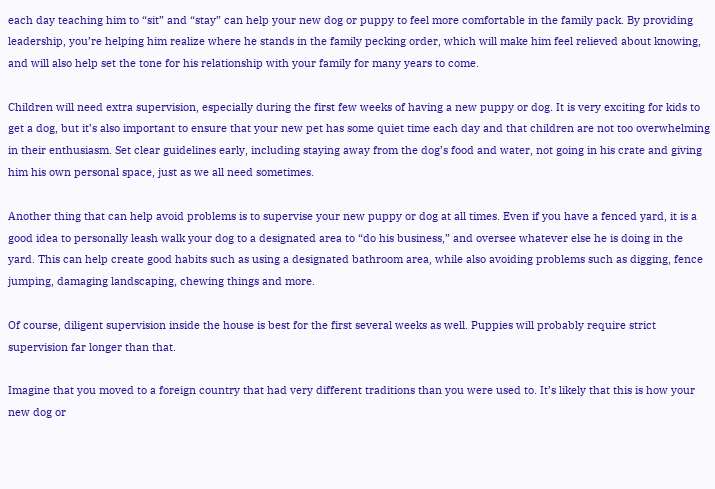each day teaching him to “sit” and “stay” can help your new dog or puppy to feel more comfortable in the family pack. By providing leadership, you’re helping him realize where he stands in the family pecking order, which will make him feel relieved about knowing, and will also help set the tone for his relationship with your family for many years to come.

Children will need extra supervision, especially during the first few weeks of having a new puppy or dog. It is very exciting for kids to get a dog, but it’s also important to ensure that your new pet has some quiet time each day and that children are not too overwhelming in their enthusiasm. Set clear guidelines early, including staying away from the dog’s food and water, not going in his crate and giving him his own personal space, just as we all need sometimes.

Another thing that can help avoid problems is to supervise your new puppy or dog at all times. Even if you have a fenced yard, it is a good idea to personally leash walk your dog to a designated area to “do his business,” and oversee whatever else he is doing in the yard. This can help create good habits such as using a designated bathroom area, while also avoiding problems such as digging, fence jumping, damaging landscaping, chewing things and more.

Of course, diligent supervision inside the house is best for the first several weeks as well. Puppies will probably require strict supervision far longer than that.

Imagine that you moved to a foreign country that had very different traditions than you were used to. It’s likely that this is how your new dog or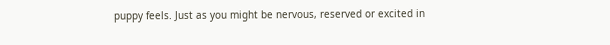puppy feels. Just as you might be nervous, reserved or excited in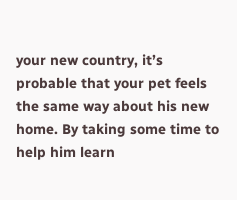your new country, it’s probable that your pet feels the same way about his new home. By taking some time to help him learn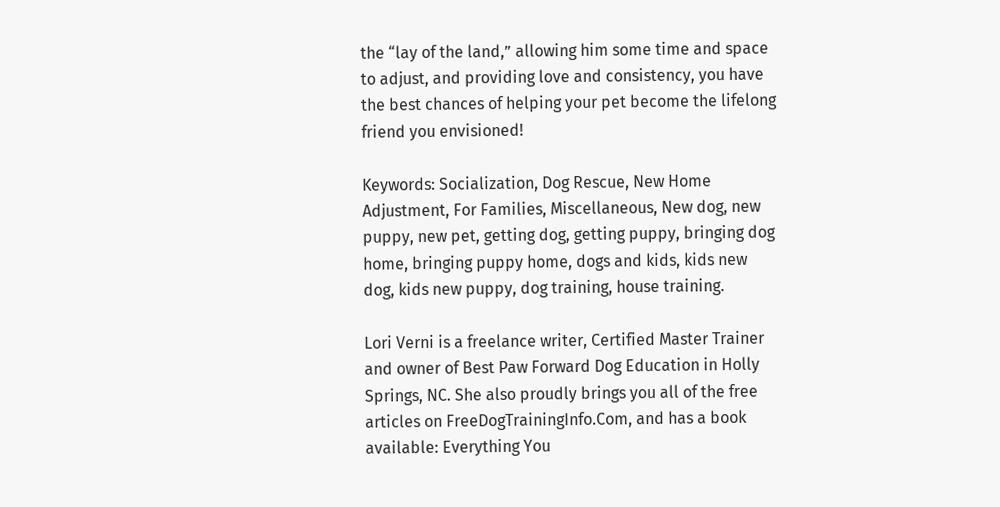the “lay of the land,” allowing him some time and space to adjust, and providing love and consistency, you have the best chances of helping your pet become the lifelong friend you envisioned!

Keywords: Socialization, Dog Rescue, New Home Adjustment, For Families, Miscellaneous, New dog, new puppy, new pet, getting dog, getting puppy, bringing dog home, bringing puppy home, dogs and kids, kids new dog, kids new puppy, dog training, house training.

Lori Verni is a freelance writer, Certified Master Trainer and owner of Best Paw Forward Dog Education in Holly Springs, NC. She also proudly brings you all of the free articles on FreeDogTrainingInfo.Com, and has a book available: Everything You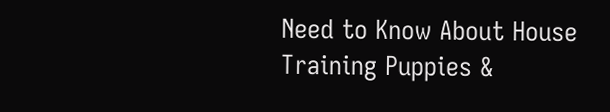Need to Know About House Training Puppies &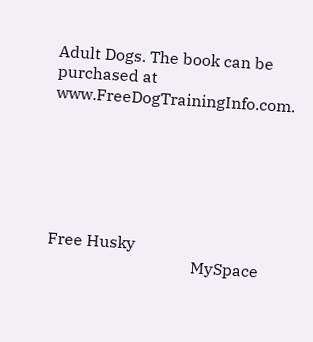Adult Dogs. The book can be purchased at www.FreeDogTrainingInfo.com.






Free Husky
                                    MySpace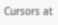Cursors at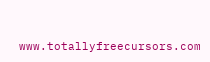www.totallyfreecursors.com